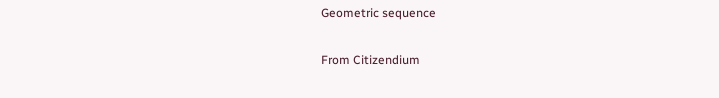Geometric sequence

From Citizendium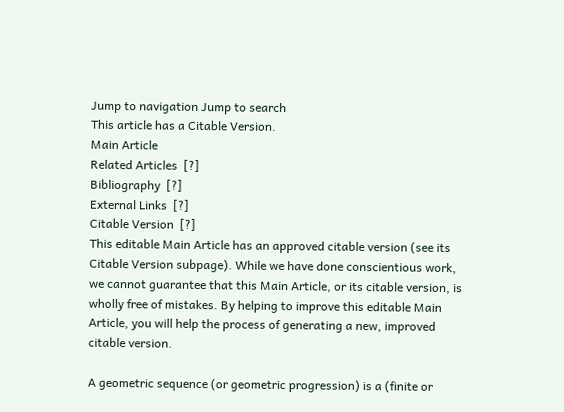Jump to navigation Jump to search
This article has a Citable Version.
Main Article
Related Articles  [?]
Bibliography  [?]
External Links  [?]
Citable Version  [?]
This editable Main Article has an approved citable version (see its Citable Version subpage). While we have done conscientious work, we cannot guarantee that this Main Article, or its citable version, is wholly free of mistakes. By helping to improve this editable Main Article, you will help the process of generating a new, improved citable version.

A geometric sequence (or geometric progression) is a (finite or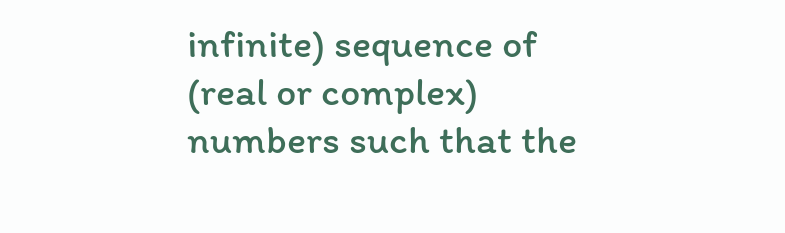infinite) sequence of (real or complex) numbers such that the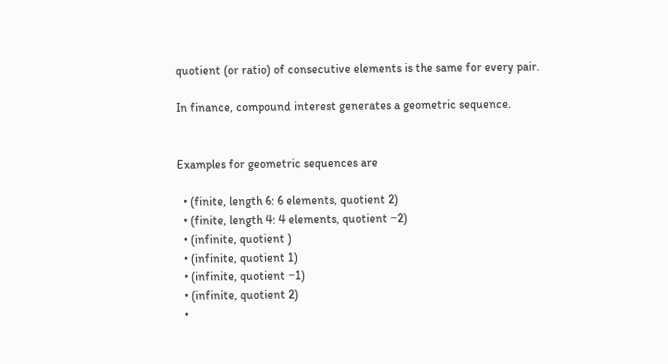quotient (or ratio) of consecutive elements is the same for every pair.

In finance, compound interest generates a geometric sequence.


Examples for geometric sequences are

  • (finite, length 6: 6 elements, quotient 2)
  • (finite, length 4: 4 elements, quotient −2)
  • (infinite, quotient )
  • (infinite, quotient 1)
  • (infinite, quotient −1)
  • (infinite, quotient 2)
  •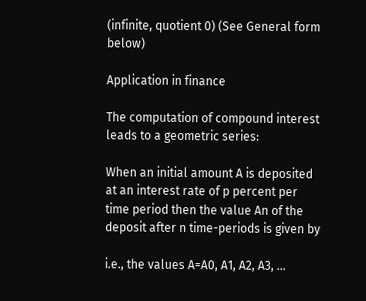(infinite, quotient 0) (See General form below)

Application in finance

The computation of compound interest leads to a geometric series:

When an initial amount A is deposited at an interest rate of p percent per time period then the value An of the deposit after n time-periods is given by

i.e., the values A=A0, A1, A2, A3, ...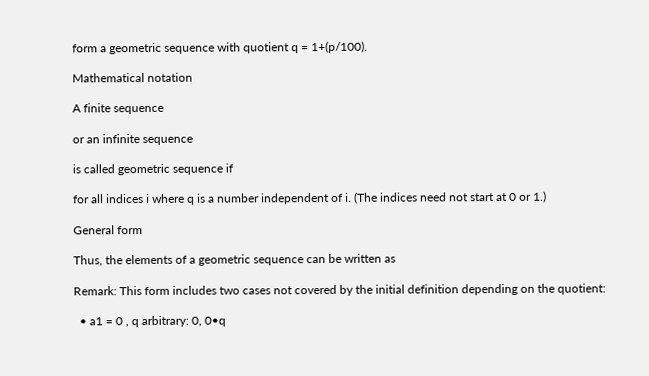form a geometric sequence with quotient q = 1+(p/100).

Mathematical notation

A finite sequence

or an infinite sequence

is called geometric sequence if

for all indices i where q is a number independent of i. (The indices need not start at 0 or 1.)

General form

Thus, the elements of a geometric sequence can be written as

Remark: This form includes two cases not covered by the initial definition depending on the quotient:

  • a1 = 0 , q arbitrary: 0, 0•q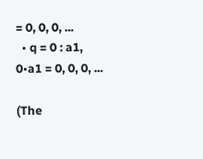= 0, 0, 0, ...
  • q = 0 : a1, 0•a1 = 0, 0, 0, ...

(The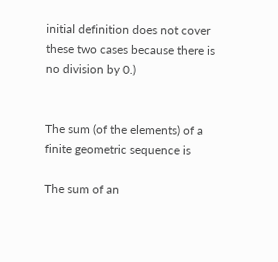initial definition does not cover these two cases because there is no division by 0.)


The sum (of the elements) of a finite geometric sequence is

The sum of an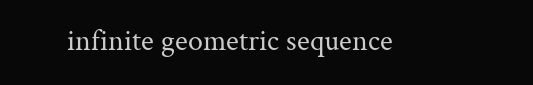infinite geometric sequence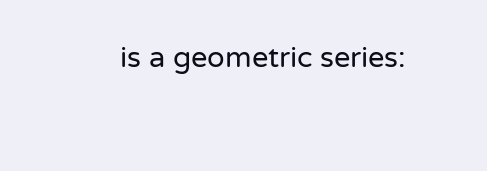is a geometric series: